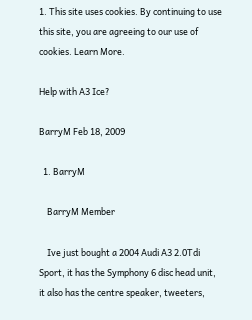1. This site uses cookies. By continuing to use this site, you are agreeing to our use of cookies. Learn More.

Help with A3 Ice?

BarryM Feb 18, 2009

  1. BarryM

    BarryM Member

    Ive just bought a 2004 Audi A3 2.0Tdi Sport, it has the Symphony 6 disc head unit, it also has the centre speaker, tweeters,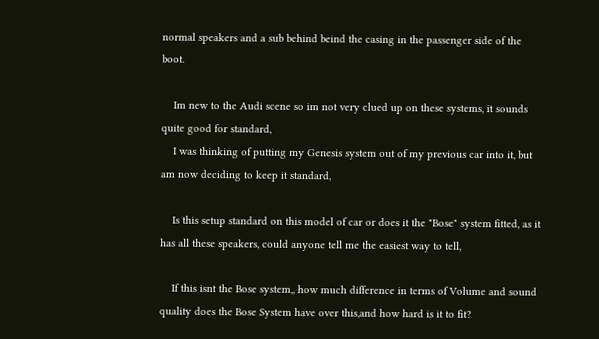normal speakers and a sub behind beind the casing in the passenger side of the boot.

    Im new to the Audi scene so im not very clued up on these systems, it sounds quite good for standard,
    I was thinking of putting my Genesis system out of my previous car into it, but am now deciding to keep it standard,

    Is this setup standard on this model of car or does it the "Bose" system fitted, as it has all these speakers, could anyone tell me the easiest way to tell,

    If this isnt the Bose system,, how much difference in terms of Volume and sound quality does the Bose System have over this,and how hard is it to fit?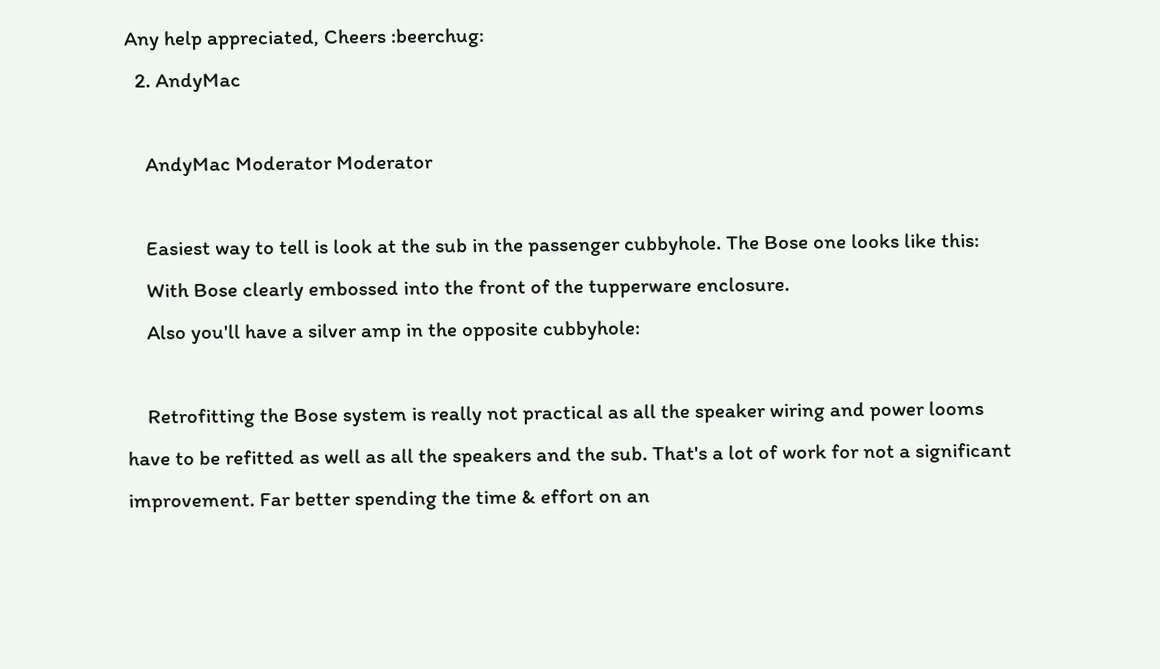Any help appreciated, Cheers :beerchug:
  2. AndyMac

    AndyMac Moderator Moderator

    Easiest way to tell is look at the sub in the passenger cubbyhole. The Bose one looks like this:
    With Bose clearly embossed into the front of the tupperware enclosure.
    Also you'll have a silver amp in the opposite cubbyhole:

    Retrofitting the Bose system is really not practical as all the speaker wiring and power looms have to be refitted as well as all the speakers and the sub. That's a lot of work for not a significant improvement. Far better spending the time & effort on an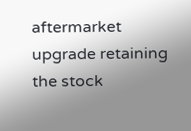aftermarket upgrade retaining the stock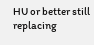HU or better still replacing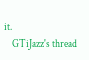it.
    GTiJazz's thread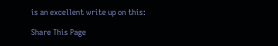is an excellent write up on this:

Share This Page